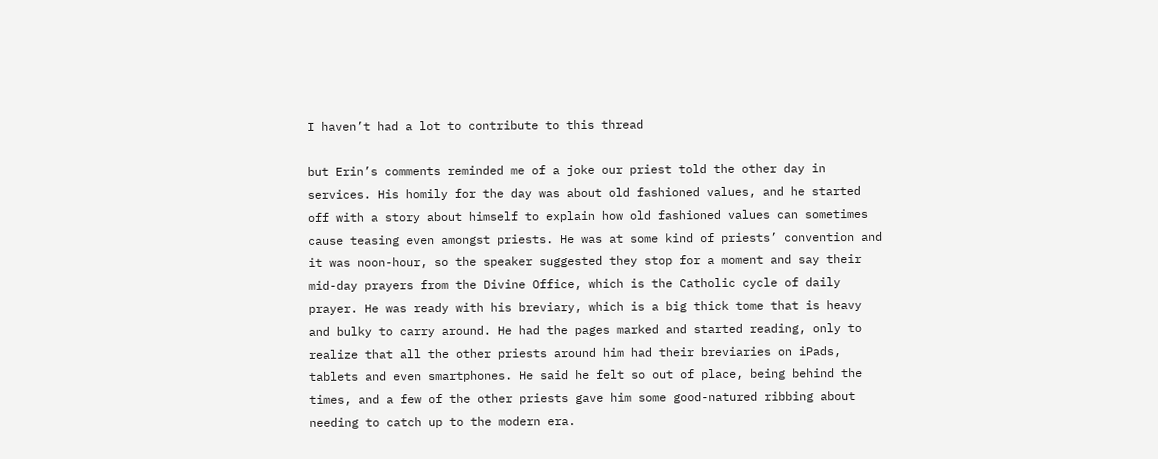I haven’t had a lot to contribute to this thread

but Erin’s comments reminded me of a joke our priest told the other day in services. His homily for the day was about old fashioned values, and he started off with a story about himself to explain how old fashioned values can sometimes cause teasing even amongst priests. He was at some kind of priests’ convention and it was noon-hour, so the speaker suggested they stop for a moment and say their mid-day prayers from the Divine Office, which is the Catholic cycle of daily prayer. He was ready with his breviary, which is a big thick tome that is heavy and bulky to carry around. He had the pages marked and started reading, only to realize that all the other priests around him had their breviaries on iPads, tablets and even smartphones. He said he felt so out of place, being behind the times, and a few of the other priests gave him some good-natured ribbing about needing to catch up to the modern era.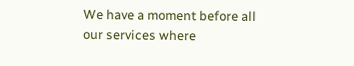We have a moment before all our services where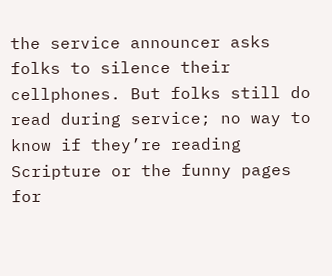the service announcer asks folks to silence their cellphones. But folks still do read during service; no way to know if they’re reading Scripture or the funny pages for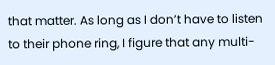that matter. As long as I don’t have to listen to their phone ring, I figure that any multi-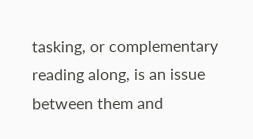tasking, or complementary reading along, is an issue between them and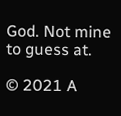God. Not mine to guess at.

© 2021 A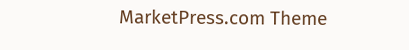MarketPress.com Theme